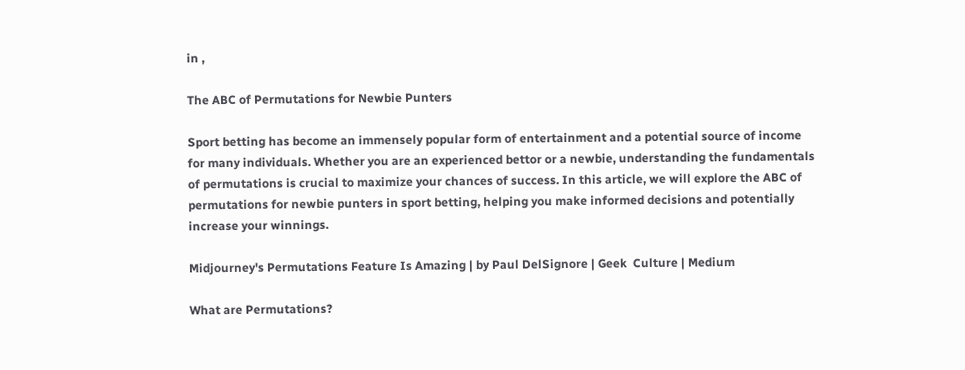in ,

The ABC of Permutations for Newbie Punters

Sport betting has become an immensely popular form of entertainment and a potential source of income for many individuals. Whether you are an experienced bettor or a newbie, understanding the fundamentals of permutations is crucial to maximize your chances of success. In this article, we will explore the ABC of permutations for newbie punters in sport betting, helping you make informed decisions and potentially increase your winnings.

Midjourney's Permutations Feature Is Amazing | by Paul DelSignore | Geek  Culture | Medium

What are Permutations?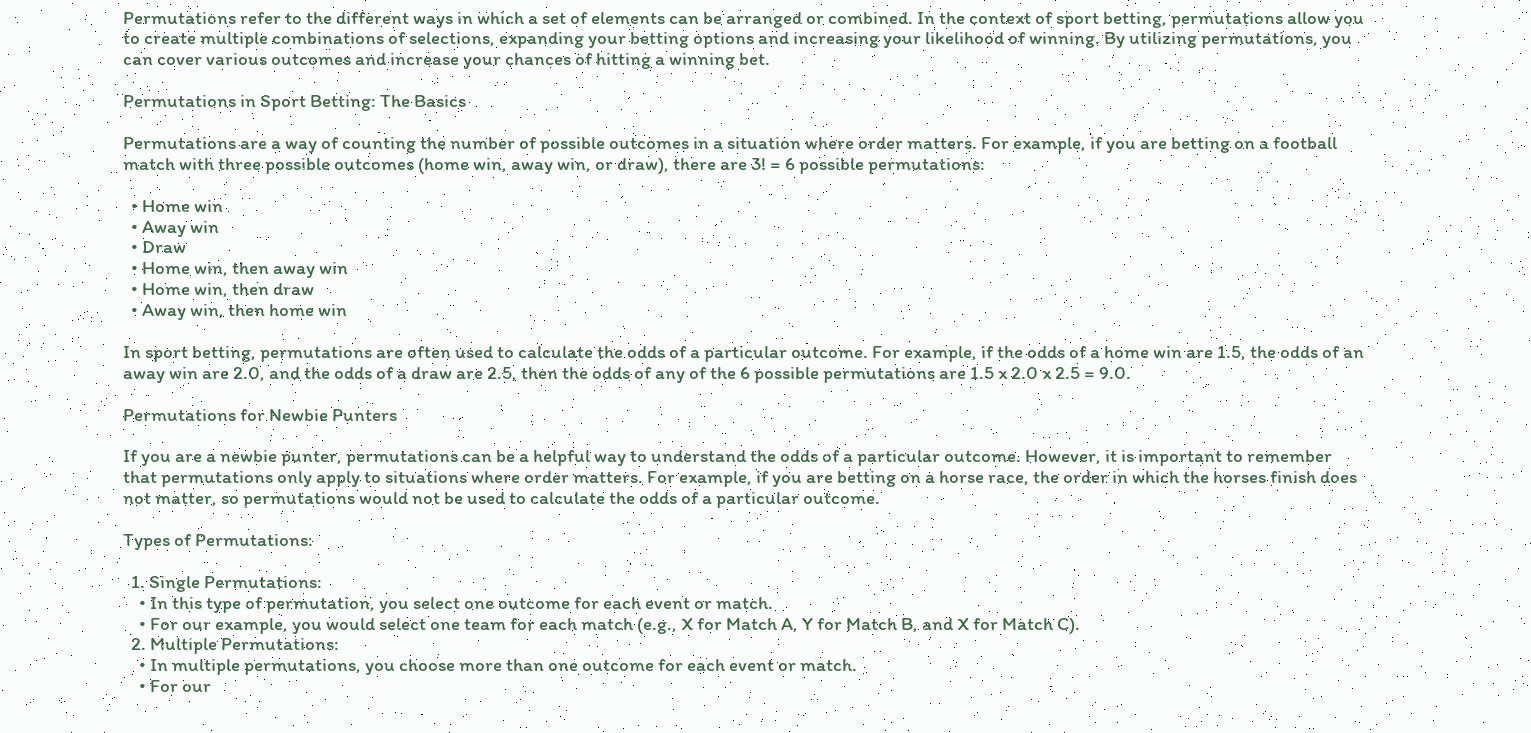Permutations refer to the different ways in which a set of elements can be arranged or combined. In the context of sport betting, permutations allow you to create multiple combinations of selections, expanding your betting options and increasing your likelihood of winning. By utilizing permutations, you can cover various outcomes and increase your chances of hitting a winning bet.

Permutations in Sport Betting: The Basics

Permutations are a way of counting the number of possible outcomes in a situation where order matters. For example, if you are betting on a football match with three possible outcomes (home win, away win, or draw), there are 3! = 6 possible permutations:

  • Home win
  • Away win
  • Draw
  • Home win, then away win
  • Home win, then draw
  • Away win, then home win

In sport betting, permutations are often used to calculate the odds of a particular outcome. For example, if the odds of a home win are 1.5, the odds of an away win are 2.0, and the odds of a draw are 2.5, then the odds of any of the 6 possible permutations are 1.5 x 2.0 x 2.5 = 9.0.

Permutations for Newbie Punters

If you are a newbie punter, permutations can be a helpful way to understand the odds of a particular outcome. However, it is important to remember that permutations only apply to situations where order matters. For example, if you are betting on a horse race, the order in which the horses finish does not matter, so permutations would not be used to calculate the odds of a particular outcome.

Types of Permutations:

  1. Single Permutations:
    • In this type of permutation, you select one outcome for each event or match.
    • For our example, you would select one team for each match (e.g., X for Match A, Y for Match B, and X for Match C).
  2. Multiple Permutations:
    • In multiple permutations, you choose more than one outcome for each event or match.
    • For our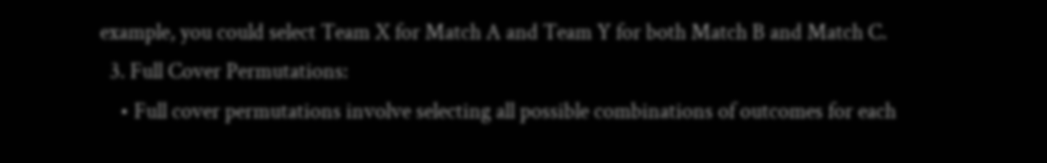example, you could select Team X for Match A and Team Y for both Match B and Match C.
  3. Full Cover Permutations:
    • Full cover permutations involve selecting all possible combinations of outcomes for each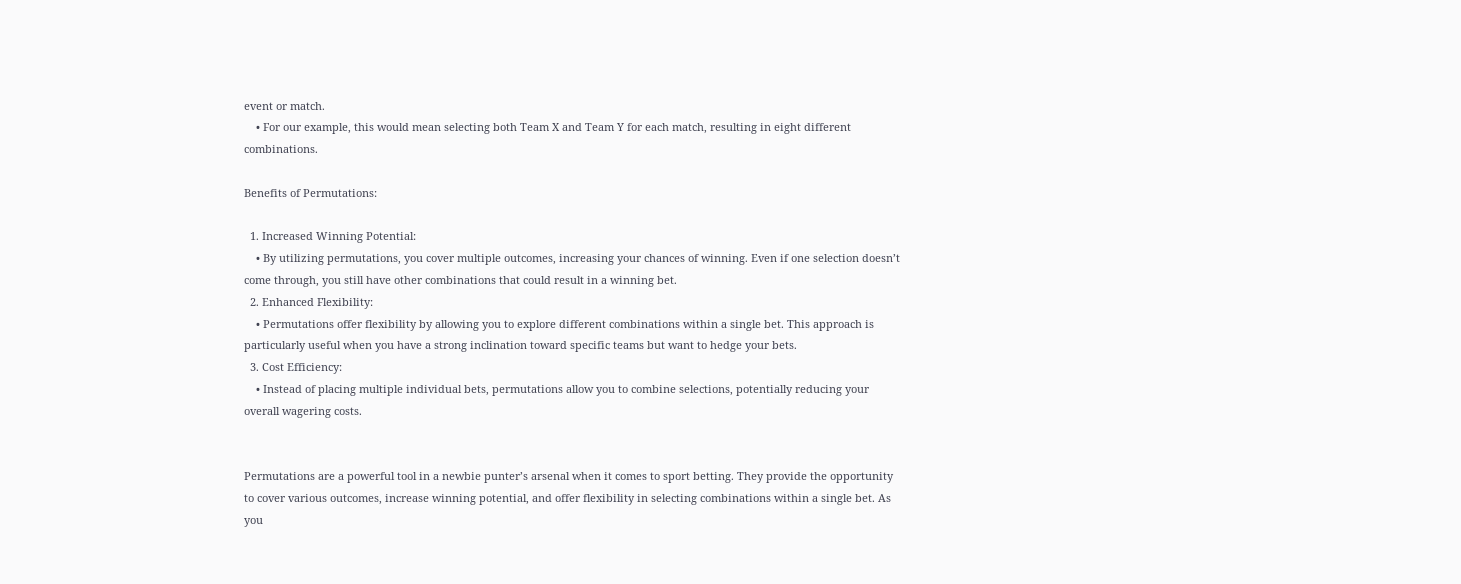event or match.
    • For our example, this would mean selecting both Team X and Team Y for each match, resulting in eight different combinations.

Benefits of Permutations:

  1. Increased Winning Potential:
    • By utilizing permutations, you cover multiple outcomes, increasing your chances of winning. Even if one selection doesn’t come through, you still have other combinations that could result in a winning bet.
  2. Enhanced Flexibility:
    • Permutations offer flexibility by allowing you to explore different combinations within a single bet. This approach is particularly useful when you have a strong inclination toward specific teams but want to hedge your bets.
  3. Cost Efficiency:
    • Instead of placing multiple individual bets, permutations allow you to combine selections, potentially reducing your overall wagering costs.


Permutations are a powerful tool in a newbie punter’s arsenal when it comes to sport betting. They provide the opportunity to cover various outcomes, increase winning potential, and offer flexibility in selecting combinations within a single bet. As you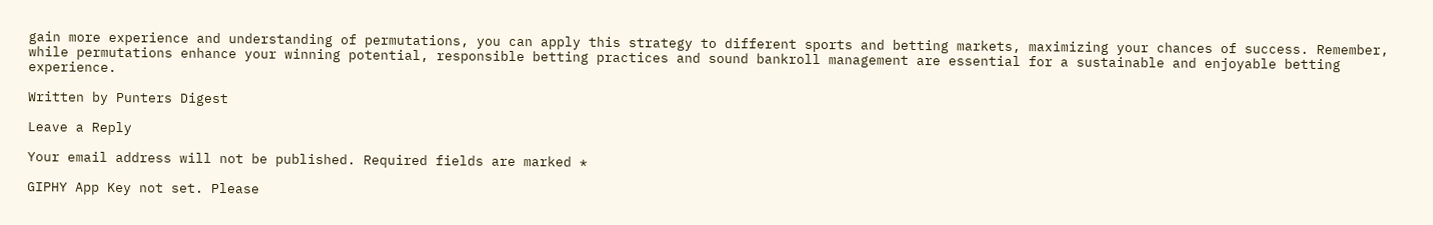gain more experience and understanding of permutations, you can apply this strategy to different sports and betting markets, maximizing your chances of success. Remember, while permutations enhance your winning potential, responsible betting practices and sound bankroll management are essential for a sustainable and enjoyable betting experience.

Written by Punters Digest

Leave a Reply

Your email address will not be published. Required fields are marked *

GIPHY App Key not set. Please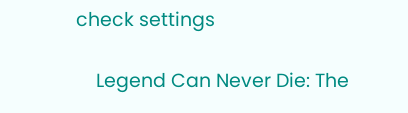check settings

    Legend Can Never Die: The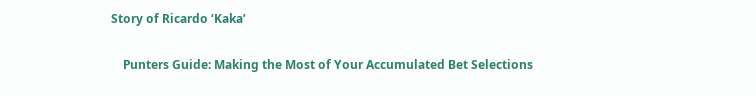Story of Ricardo ‘Kaka’

    Punters Guide: Making the Most of Your Accumulated Bet Selections